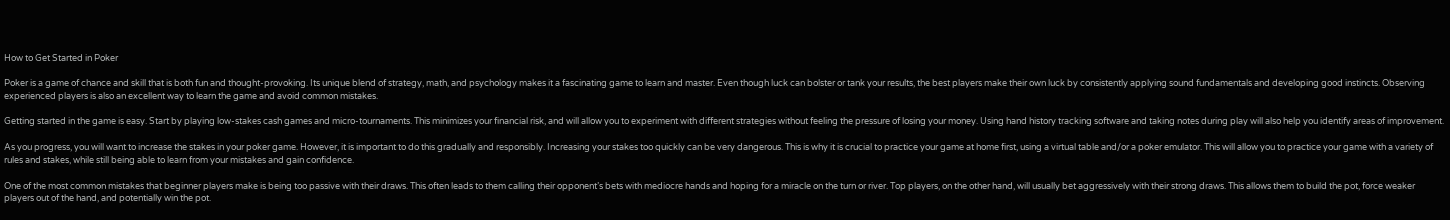How to Get Started in Poker

Poker is a game of chance and skill that is both fun and thought-provoking. Its unique blend of strategy, math, and psychology makes it a fascinating game to learn and master. Even though luck can bolster or tank your results, the best players make their own luck by consistently applying sound fundamentals and developing good instincts. Observing experienced players is also an excellent way to learn the game and avoid common mistakes.

Getting started in the game is easy. Start by playing low-stakes cash games and micro-tournaments. This minimizes your financial risk, and will allow you to experiment with different strategies without feeling the pressure of losing your money. Using hand history tracking software and taking notes during play will also help you identify areas of improvement.

As you progress, you will want to increase the stakes in your poker game. However, it is important to do this gradually and responsibly. Increasing your stakes too quickly can be very dangerous. This is why it is crucial to practice your game at home first, using a virtual table and/or a poker emulator. This will allow you to practice your game with a variety of rules and stakes, while still being able to learn from your mistakes and gain confidence.

One of the most common mistakes that beginner players make is being too passive with their draws. This often leads to them calling their opponent’s bets with mediocre hands and hoping for a miracle on the turn or river. Top players, on the other hand, will usually bet aggressively with their strong draws. This allows them to build the pot, force weaker players out of the hand, and potentially win the pot.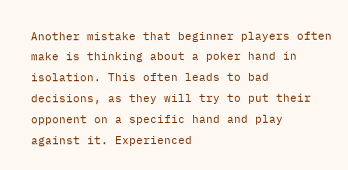Another mistake that beginner players often make is thinking about a poker hand in isolation. This often leads to bad decisions, as they will try to put their opponent on a specific hand and play against it. Experienced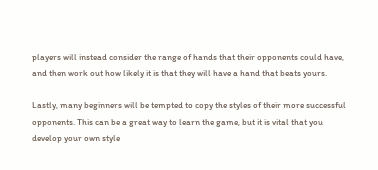players will instead consider the range of hands that their opponents could have, and then work out how likely it is that they will have a hand that beats yours.

Lastly, many beginners will be tempted to copy the styles of their more successful opponents. This can be a great way to learn the game, but it is vital that you develop your own style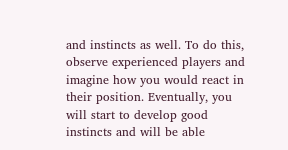and instincts as well. To do this, observe experienced players and imagine how you would react in their position. Eventually, you will start to develop good instincts and will be able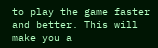to play the game faster and better. This will make you a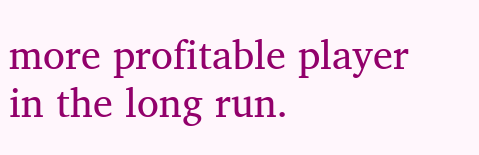more profitable player in the long run.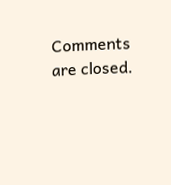Comments are closed.